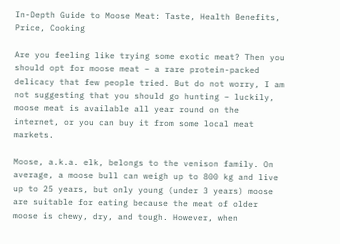In-Depth Guide to Moose Meat: Taste, Health Benefits, Price, Cooking

Are you feeling like trying some exotic meat? Then you should opt for moose meat – a rare protein-packed delicacy that few people tried. But do not worry, I am not suggesting that you should go hunting – luckily, moose meat is available all year round on the internet, or you can buy it from some local meat markets.

Moose, a.k.a. elk, belongs to the venison family. On average, a moose bull can weigh up to 800 kg and live up to 25 years, but only young (under 3 years) moose are suitable for eating because the meat of older moose is chewy, dry, and tough. However, when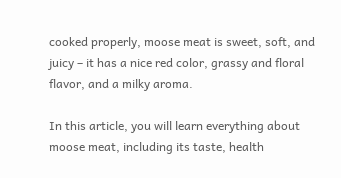cooked properly, moose meat is sweet, soft, and juicy – it has a nice red color, grassy and floral flavor, and a milky aroma.

In this article, you will learn everything about moose meat, including its taste, health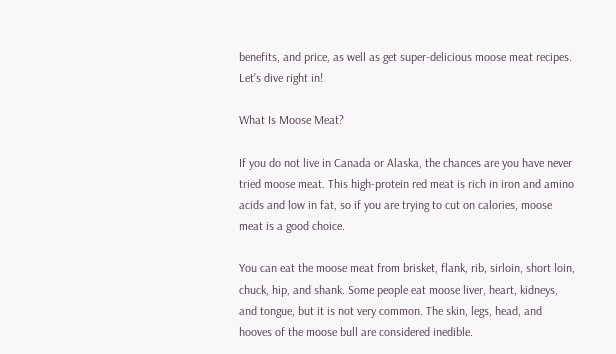benefits, and price, as well as get super-delicious moose meat recipes. Let’s dive right in!

What Is Moose Meat?

If you do not live in Canada or Alaska, the chances are you have never tried moose meat. This high-protein red meat is rich in iron and amino acids and low in fat, so if you are trying to cut on calories, moose meat is a good choice.

You can eat the moose meat from brisket, flank, rib, sirloin, short loin, chuck, hip, and shank. Some people eat moose liver, heart, kidneys, and tongue, but it is not very common. The skin, legs, head, and hooves of the moose bull are considered inedible.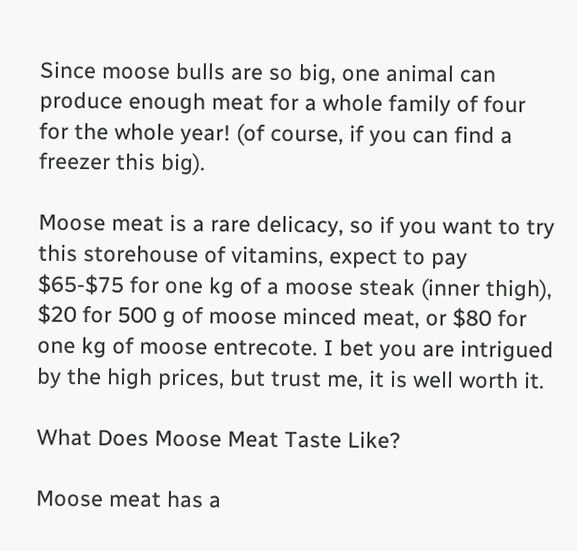Since moose bulls are so big, one animal can produce enough meat for a whole family of four for the whole year! (of course, if you can find a freezer this big).

Moose meat is a rare delicacy, so if you want to try this storehouse of vitamins, expect to pay $65-$75 for one kg of a moose steak (inner thigh), $20 for 500 g of moose minced meat, or $80 for one kg of moose entrecote. I bet you are intrigued by the high prices, but trust me, it is well worth it.

What Does Moose Meat Taste Like?

Moose meat has a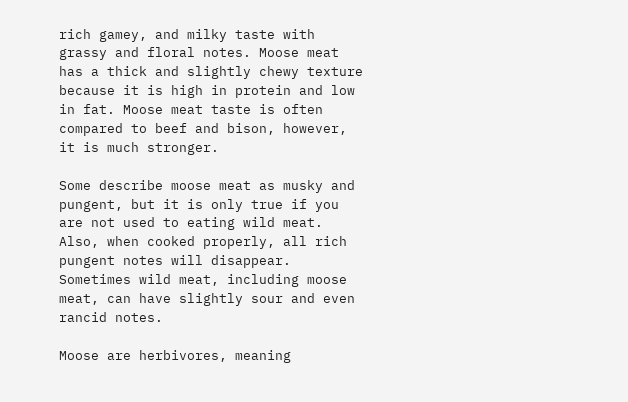rich gamey, and milky taste with grassy and floral notes. Moose meat has a thick and slightly chewy texture because it is high in protein and low in fat. Moose meat taste is often compared to beef and bison, however, it is much stronger.

Some describe moose meat as musky and pungent, but it is only true if you are not used to eating wild meat. Also, when cooked properly, all rich pungent notes will disappear. Sometimes wild meat, including moose meat, can have slightly sour and even rancid notes.

Moose are herbivores, meaning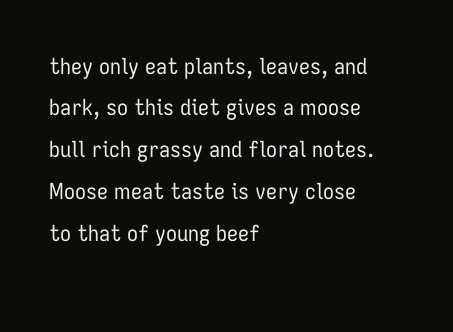they only eat plants, leaves, and bark, so this diet gives a moose bull rich grassy and floral notes. Moose meat taste is very close to that of young beef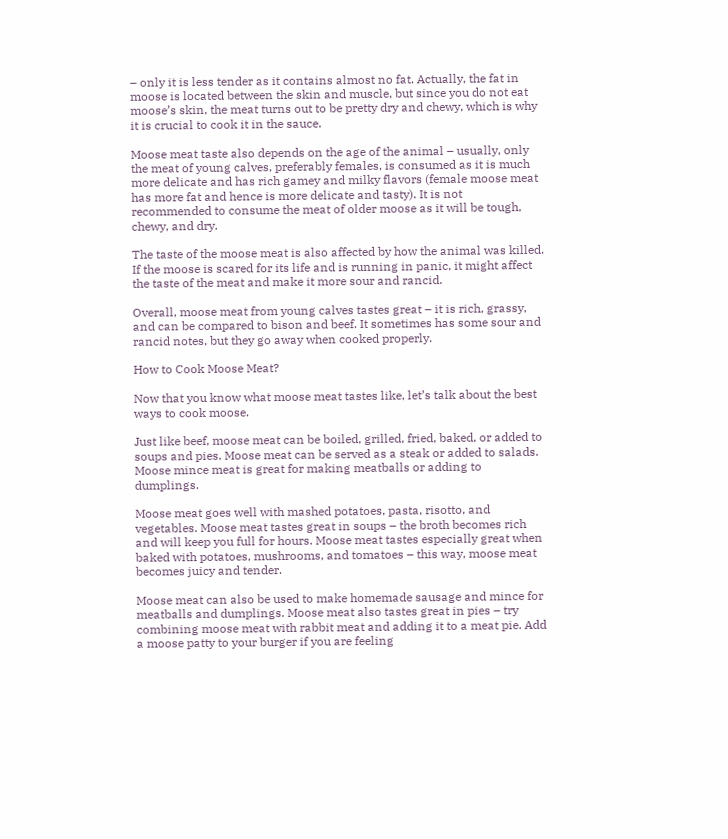– only it is less tender as it contains almost no fat. Actually, the fat in moose is located between the skin and muscle, but since you do not eat moose’s skin, the meat turns out to be pretty dry and chewy, which is why it is crucial to cook it in the sauce.

Moose meat taste also depends on the age of the animal – usually, only the meat of young calves, preferably females, is consumed as it is much more delicate and has rich gamey and milky flavors (female moose meat has more fat and hence is more delicate and tasty). It is not recommended to consume the meat of older moose as it will be tough, chewy, and dry.

The taste of the moose meat is also affected by how the animal was killed. If the moose is scared for its life and is running in panic, it might affect the taste of the meat and make it more sour and rancid.

Overall, moose meat from young calves tastes great – it is rich, grassy, and can be compared to bison and beef. It sometimes has some sour and rancid notes, but they go away when cooked properly.

How to Cook Moose Meat?

Now that you know what moose meat tastes like, let’s talk about the best ways to cook moose.

Just like beef, moose meat can be boiled, grilled, fried, baked, or added to soups and pies. Moose meat can be served as a steak or added to salads. Moose mince meat is great for making meatballs or adding to dumplings.

Moose meat goes well with mashed potatoes, pasta, risotto, and vegetables. Moose meat tastes great in soups – the broth becomes rich and will keep you full for hours. Moose meat tastes especially great when baked with potatoes, mushrooms, and tomatoes – this way, moose meat becomes juicy and tender.

Moose meat can also be used to make homemade sausage and mince for meatballs and dumplings. Moose meat also tastes great in pies – try combining moose meat with rabbit meat and adding it to a meat pie. Add a moose patty to your burger if you are feeling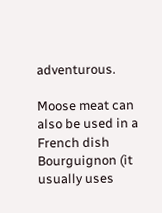adventurous.

Moose meat can also be used in a French dish Bourguignon (it usually uses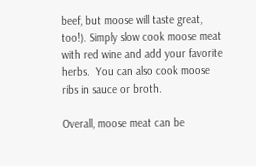beef, but moose will taste great, too!). Simply slow cook moose meat with red wine and add your favorite herbs.  You can also cook moose ribs in sauce or broth.

Overall, moose meat can be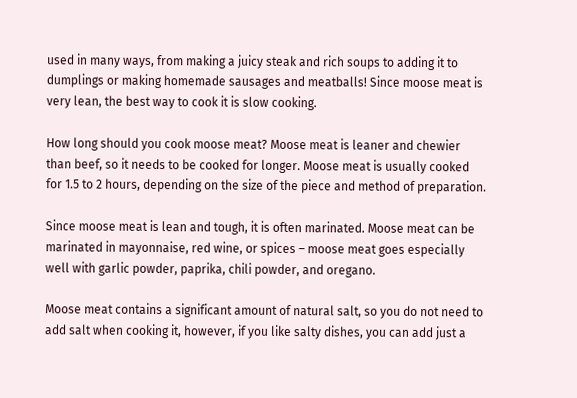used in many ways, from making a juicy steak and rich soups to adding it to dumplings or making homemade sausages and meatballs! Since moose meat is very lean, the best way to cook it is slow cooking.

How long should you cook moose meat? Moose meat is leaner and chewier than beef, so it needs to be cooked for longer. Moose meat is usually cooked for 1.5 to 2 hours, depending on the size of the piece and method of preparation.

Since moose meat is lean and tough, it is often marinated. Moose meat can be marinated in mayonnaise, red wine, or spices – moose meat goes especially well with garlic powder, paprika, chili powder, and oregano.

Moose meat contains a significant amount of natural salt, so you do not need to add salt when cooking it, however, if you like salty dishes, you can add just a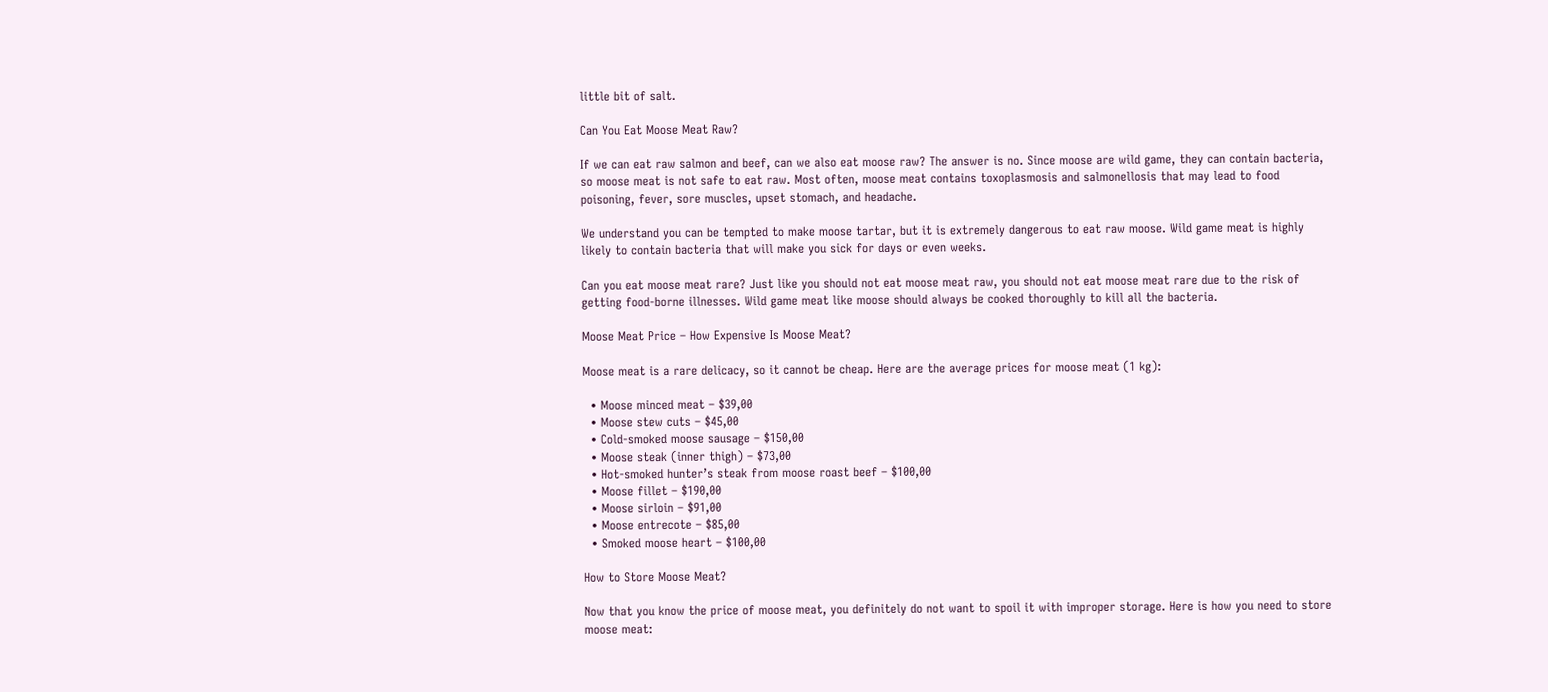little bit of salt.

Can You Eat Moose Meat Raw?

If we can eat raw salmon and beef, can we also eat moose raw? The answer is no. Since moose are wild game, they can contain bacteria, so moose meat is not safe to eat raw. Most often, moose meat contains toxoplasmosis and salmonellosis that may lead to food poisoning, fever, sore muscles, upset stomach, and headache.

We understand you can be tempted to make moose tartar, but it is extremely dangerous to eat raw moose. Wild game meat is highly likely to contain bacteria that will make you sick for days or even weeks.

Can you eat moose meat rare? Just like you should not eat moose meat raw, you should not eat moose meat rare due to the risk of getting food-borne illnesses. Wild game meat like moose should always be cooked thoroughly to kill all the bacteria.

Moose Meat Price – How Expensive Is Moose Meat?

Moose meat is a rare delicacy, so it cannot be cheap. Here are the average prices for moose meat (1 kg):

  • Moose minced meat – $39,00
  • Moose stew cuts – $45,00
  • Cold-smoked moose sausage – $150,00
  • Moose steak (inner thigh) – $73,00
  • Hot-smoked hunter’s steak from moose roast beef – $100,00
  • Moose fillet – $190,00
  • Moose sirloin – $91,00
  • Moose entrecote – $85,00
  • Smoked moose heart – $100,00

How to Store Moose Meat?

Now that you know the price of moose meat, you definitely do not want to spoil it with improper storage. Here is how you need to store moose meat: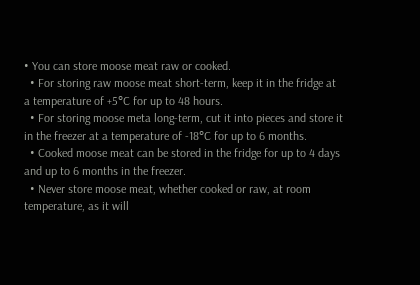• You can store moose meat raw or cooked.
  • For storing raw moose meat short-term, keep it in the fridge at a temperature of +5°C for up to 48 hours.
  • For storing moose meta long-term, cut it into pieces and store it in the freezer at a temperature of -18°C for up to 6 months.
  • Cooked moose meat can be stored in the fridge for up to 4 days and up to 6 months in the freezer.
  • Never store moose meat, whether cooked or raw, at room temperature, as it will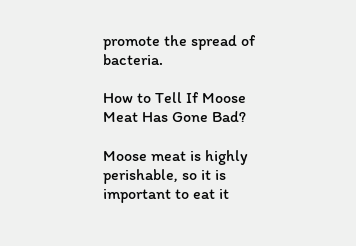promote the spread of bacteria.

How to Tell If Moose Meat Has Gone Bad?

Moose meat is highly perishable, so it is important to eat it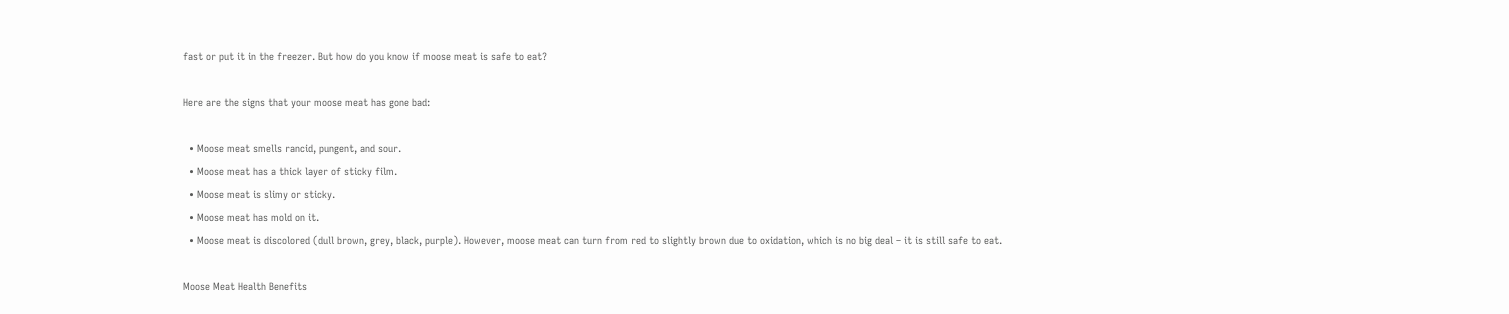fast or put it in the freezer. But how do you know if moose meat is safe to eat?

Here are the signs that your moose meat has gone bad:

  • Moose meat smells rancid, pungent, and sour.
  • Moose meat has a thick layer of sticky film.
  • Moose meat is slimy or sticky.
  • Moose meat has mold on it.
  • Moose meat is discolored (dull brown, grey, black, purple). However, moose meat can turn from red to slightly brown due to oxidation, which is no big deal – it is still safe to eat.

Moose Meat Health Benefits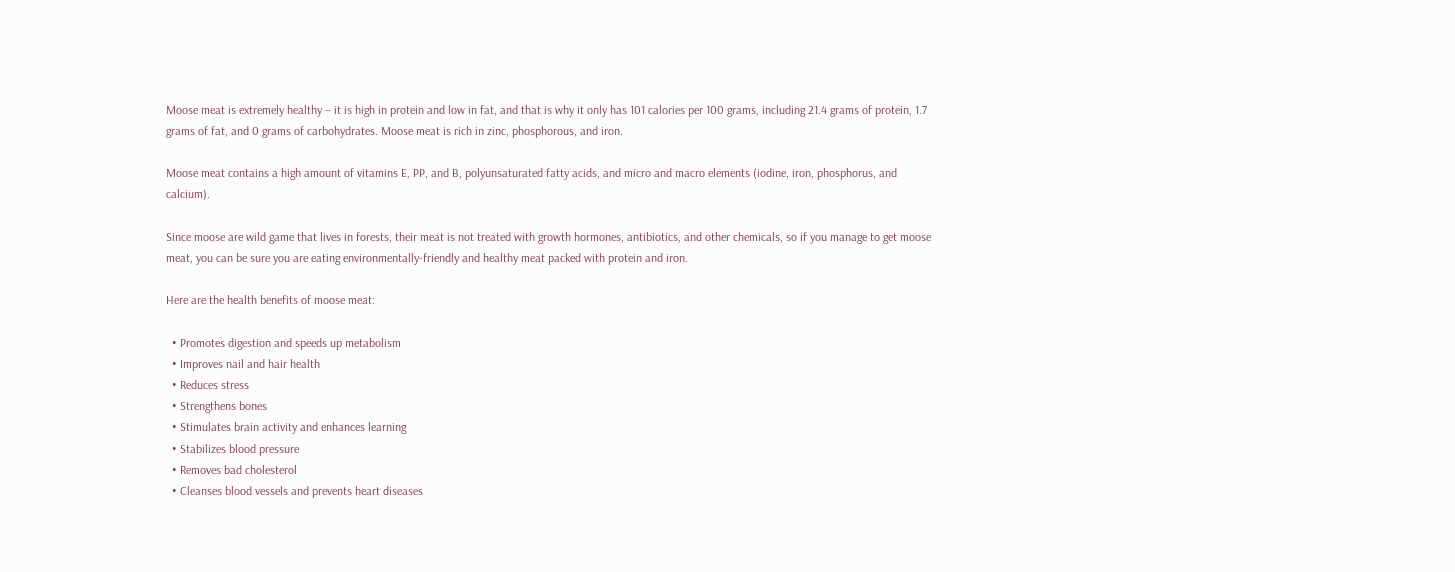Moose meat is extremely healthy – it is high in protein and low in fat, and that is why it only has 101 calories per 100 grams, including 21.4 grams of protein, 1.7 grams of fat, and 0 grams of carbohydrates. Moose meat is rich in zinc, phosphorous, and iron.

Moose meat contains a high amount of vitamins E, PP, and B, polyunsaturated fatty acids, and micro and macro elements (iodine, iron, phosphorus, and calcium).

Since moose are wild game that lives in forests, their meat is not treated with growth hormones, antibiotics, and other chemicals, so if you manage to get moose meat, you can be sure you are eating environmentally-friendly and healthy meat packed with protein and iron.

Here are the health benefits of moose meat:

  • Promotes digestion and speeds up metabolism
  • Improves nail and hair health
  • Reduces stress
  • Strengthens bones
  • Stimulates brain activity and enhances learning
  • Stabilizes blood pressure
  • Removes bad cholesterol
  • Cleanses blood vessels and prevents heart diseases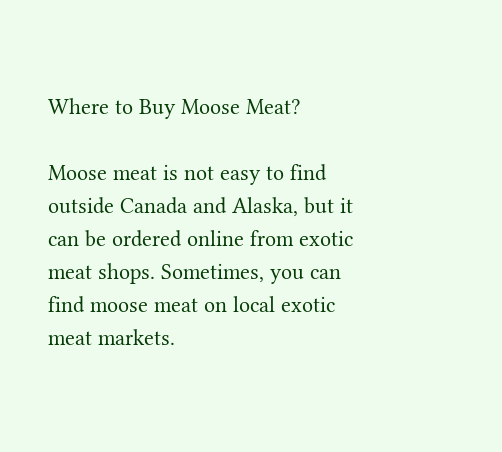Where to Buy Moose Meat?

Moose meat is not easy to find outside Canada and Alaska, but it can be ordered online from exotic meat shops. Sometimes, you can find moose meat on local exotic meat markets.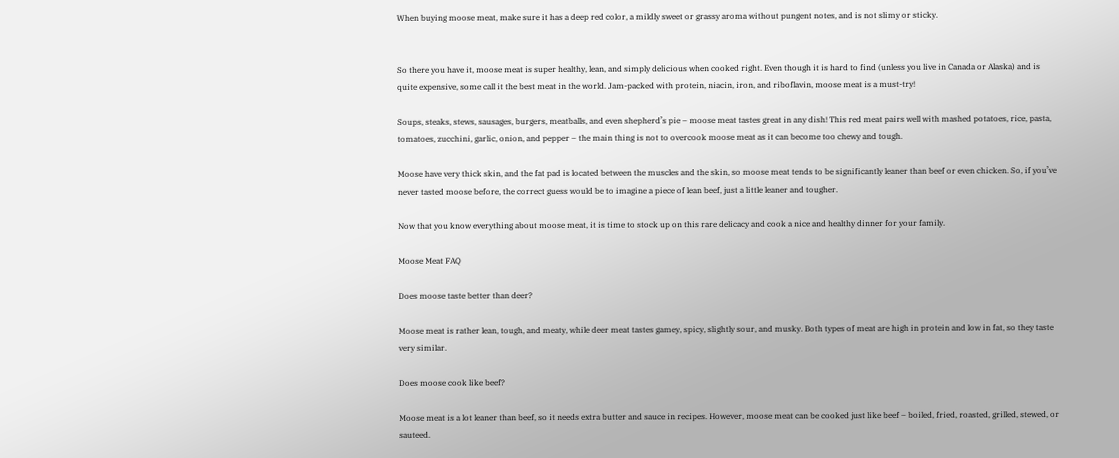When buying moose meat, make sure it has a deep red color, a mildly sweet or grassy aroma without pungent notes, and is not slimy or sticky.


So there you have it, moose meat is super healthy, lean, and simply delicious when cooked right. Even though it is hard to find (unless you live in Canada or Alaska) and is quite expensive, some call it the best meat in the world. Jam-packed with protein, niacin, iron, and riboflavin, moose meat is a must-try!

Soups, steaks, stews, sausages, burgers, meatballs, and even shepherd’s pie – moose meat tastes great in any dish! This red meat pairs well with mashed potatoes, rice, pasta, tomatoes, zucchini, garlic, onion, and pepper – the main thing is not to overcook moose meat as it can become too chewy and tough.

Moose have very thick skin, and the fat pad is located between the muscles and the skin, so moose meat tends to be significantly leaner than beef or even chicken. So, if you’ve never tasted moose before, the correct guess would be to imagine a piece of lean beef, just a little leaner and tougher.

Now that you know everything about moose meat, it is time to stock up on this rare delicacy and cook a nice and healthy dinner for your family.

Moose Meat FAQ

Does moose taste better than deer?

Moose meat is rather lean, tough, and meaty, while deer meat tastes gamey, spicy, slightly sour, and musky. Both types of meat are high in protein and low in fat, so they taste very similar.

Does moose cook like beef?

Moose meat is a lot leaner than beef, so it needs extra butter and sauce in recipes. However, moose meat can be cooked just like beef – boiled, fried, roasted, grilled, stewed, or sauteed.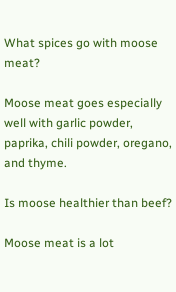What spices go with moose meat?

Moose meat goes especially well with garlic powder, paprika, chili powder, oregano, and thyme.

Is moose healthier than beef?

Moose meat is a lot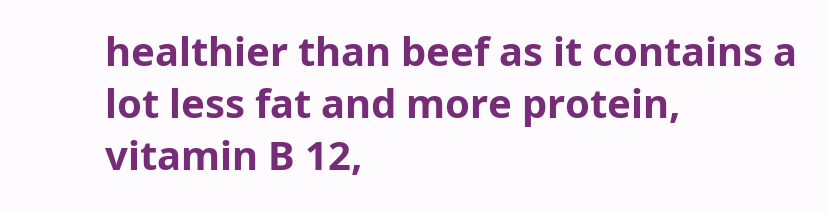healthier than beef as it contains a lot less fat and more protein, vitamin B 12,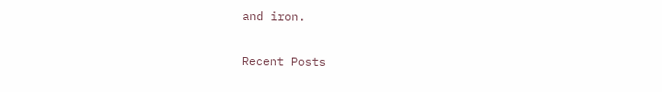and iron.

Recent Posts